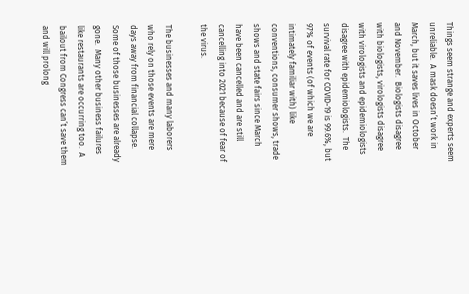Things seem strange and experts seem unreliable.  A mask doesn’t work in March, but it saves lives in October and November.  Biologists disagree with biologists, virologists disagree with virologists and epidemiologists disagree with epidemiologists.  The survival rate for COVID-19 is 99.6%, but 97% of events (of which we are intimately familiar with) like conventions, consumer shows, trade shows and state fairs since March have been cancelled and are still cancelling into 2021 because of fear of the virus.

The businesses and many laborers who rely on those events are mere days away from financial collapse.  Some of those businesses are already gone.  Many other business failures like restaurants are occurring too.  A bailout from Congress can’t save them and will prolong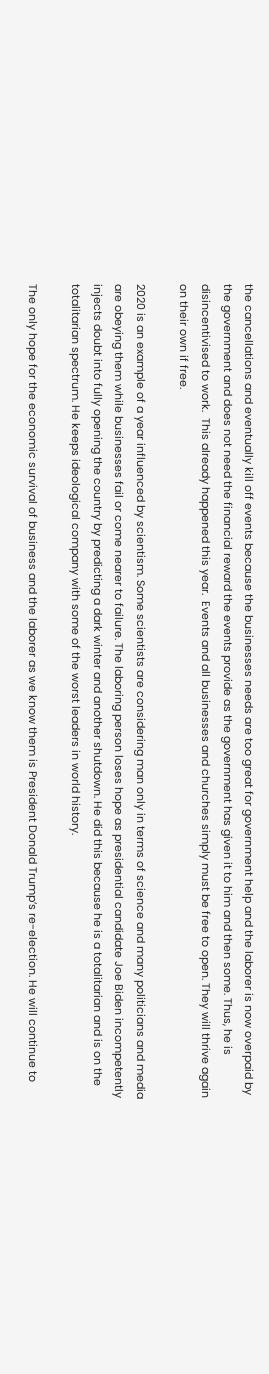the cancellations and eventually kill off events because the businesses needs are too great for government help and the laborer is now overpaid by the government and does not need the financial reward the events provide as the government has given it to him and then some. Thus, he is disincentivised to work.  This already happened this year.  Events and all businesses and churches simply must be free to open. They will thrive again on their own if free.

2020 is an example of a year influenced by scientism. Some scientists are considering man only in terms of science and many politicians and media are obeying them while businesses fail or come nearer to failure. The laboring person loses hope as presidential candidate Joe Biden incompetently injects doubt into fully opening the country by predicting a dark winter and another shutdown. He did this because he is a totalitarian and is on the totalitarian spectrum. He keeps ideological company with some of the worst leaders in world history.

The only hope for the economic survival of business and the laborer as we know them is President Donald Trump’s re-election. He will continue to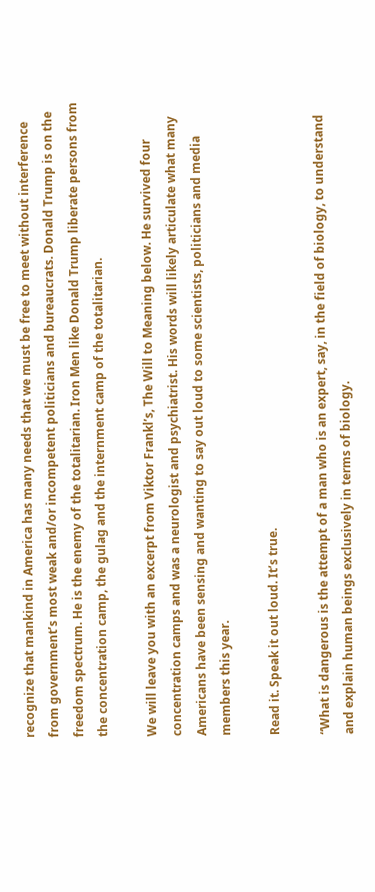recognize that mankind in America has many needs that we must be free to meet without interference from government’s most weak and/or incompetent politicians and bureaucrats. Donald Trump is on the freedom spectrum. He is the enemy of the totalitarian. Iron Men like Donald Trump liberate persons from the concentration camp, the gulag and the internment camp of the totalitarian.

We will leave you with an excerpt from Viktor Frankl’s, The Will to Meaning below. He survived four concentration camps and was a neurologist and psychiatrist. His words will likely articulate what many Americans have been sensing and wanting to say out loud to some scientists, politicians and media members this year.

Read it. Speak it out loud. It’s true.

“What is dangerous is the attempt of a man who is an expert, say, in the field of biology, to understand and explain human beings exclusively in terms of biology.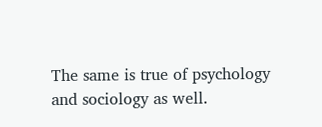The same is true of psychology and sociology as well.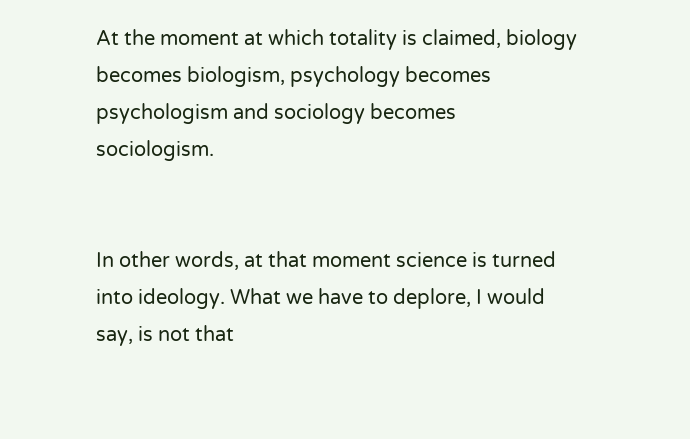At the moment at which totality is claimed, biology becomes biologism, psychology becomes psychologism and sociology becomes sociologism.


In other words, at that moment science is turned into ideology. What we have to deplore, I would say, is not that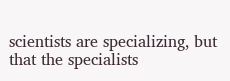scientists are specializing, but that the specialists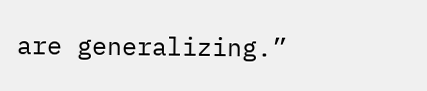are generalizing.”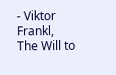⁃ Viktor Frankl, The Will to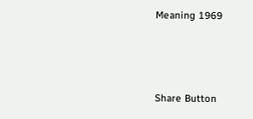Meaning 1969



Share Button